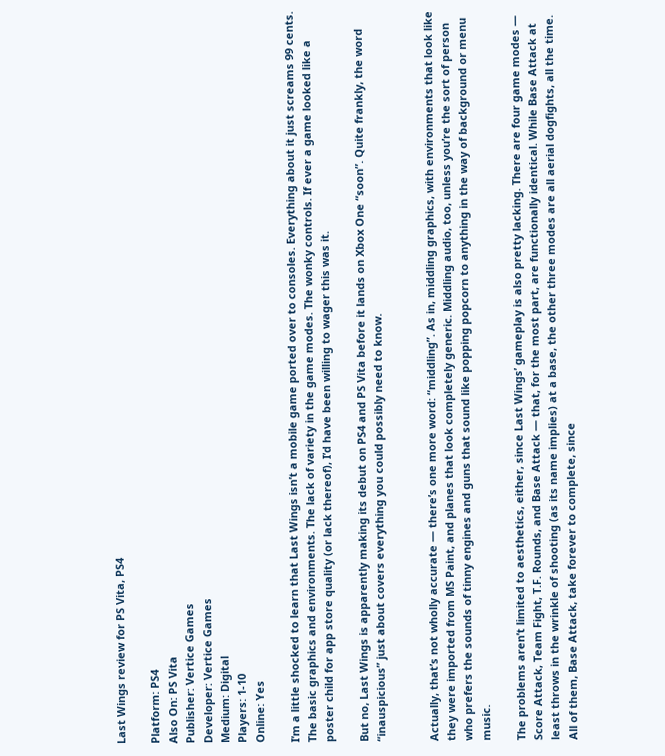Last Wings review for PS Vita, PS4

Platform: PS4
Also On: PS Vita
Publisher: Vertice Games
Developer: Vertice Games
Medium: Digital
Players: 1-10
Online: Yes

I’m a little shocked to learn that Last Wings isn’t a mobile game ported over to consoles. Everything about it just screams 99 cents. The basic graphics and environments. The lack of variety in the game modes. The wonky controls. If ever a game looked like a poster child for app store quality (or lack thereof), I’d have been willing to wager this was it.

But no, Last Wings is apparently making its debut on PS4 and PS Vita before it lands on Xbox One “soon”. Quite frankly, the word “inauspicious” just about covers everything you could possibly need to know.


Actually, that’s not wholly accurate — there’s one more word: “middling”. As in, middling graphics, with environments that look like they were imported from MS Paint, and planes that look completely generic. Middling audio, too, unless you’re the sort of person who prefers the sounds of tinny engines and guns that sound like popping popcorn to anything in the way of background or menu music.

The problems aren’t limited to aesthetics, either, since Last Wings’ gameplay is also pretty lacking. There are four game modes — Score Attack, Team Fight, T.F. Rounds, and Base Attack — that, for the most part, are functionally identical. While Base Attack at least throws in the wrinkle of shooting (as its name implies) at a base, the other three modes are all aerial dogfights, all the time. All of them, Base Attack, take forever to complete, since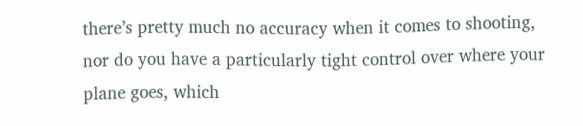there’s pretty much no accuracy when it comes to shooting, nor do you have a particularly tight control over where your plane goes, which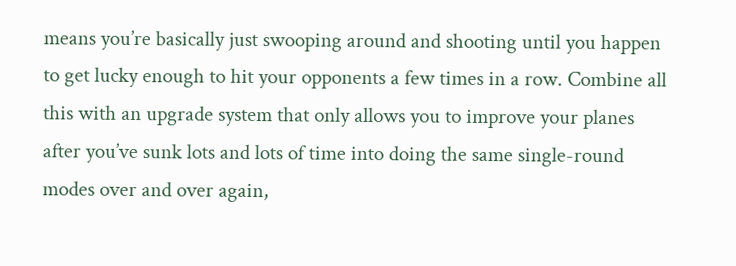means you’re basically just swooping around and shooting until you happen to get lucky enough to hit your opponents a few times in a row. Combine all this with an upgrade system that only allows you to improve your planes after you’ve sunk lots and lots of time into doing the same single-round modes over and over again,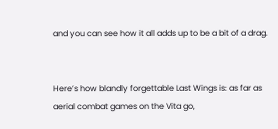and you can see how it all adds up to be a bit of a drag.


Here’s how blandly forgettable Last Wings is: as far as aerial combat games on the Vita go,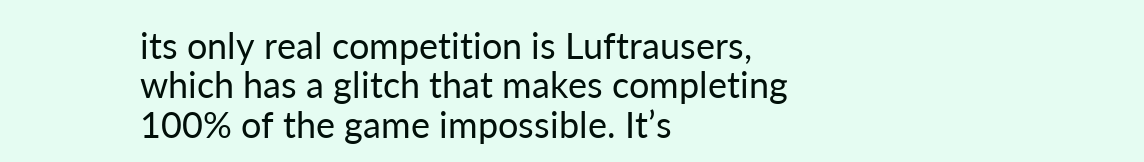its only real competition is Luftrausers, which has a glitch that makes completing 100% of the game impossible. It’s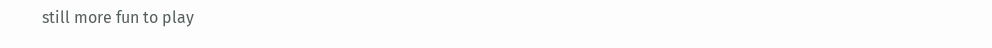still more fun to play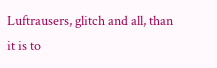Luftrausers, glitch and all, than it is to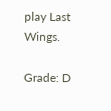play Last Wings.

Grade: D